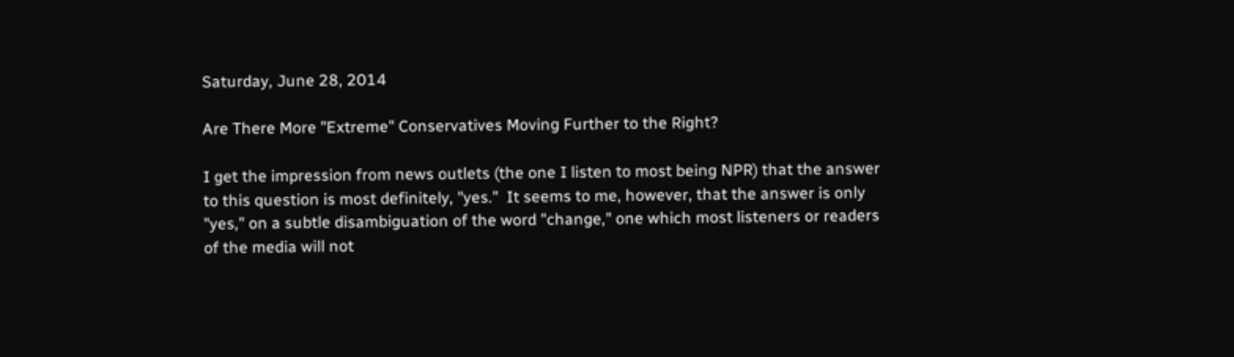Saturday, June 28, 2014

Are There More "Extreme" Conservatives Moving Further to the Right?

I get the impression from news outlets (the one I listen to most being NPR) that the answer to this question is most definitely, "yes."  It seems to me, however, that the answer is only "yes," on a subtle disambiguation of the word "change," one which most listeners or readers of the media will not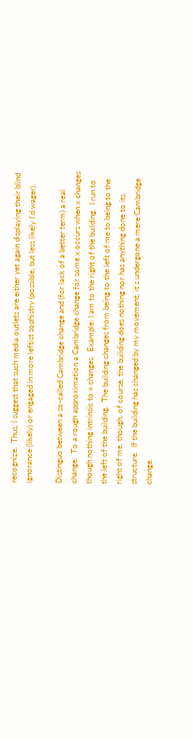recognize.  Thus, I suggest that such media outlets are either yet again displaying their blind ignorance (likely) or engaged in more leftist sophistry (possible, but less likely I'd wager).

Distinguo between a so-called Cambridge change and (for lack of a better term) a real change.  To a rough approximation a Cambridge change for some x occurs when x changes though nothing intrinsic to x changes.  Example: I am to the right of the building.  I run to the left of the building.  The building changes from being to the left of me to being to the right of me, though, of course, the building does nothing nor has anything done to its structure.  If the building has changed by my movement, it's undergone a mere Cambridge change.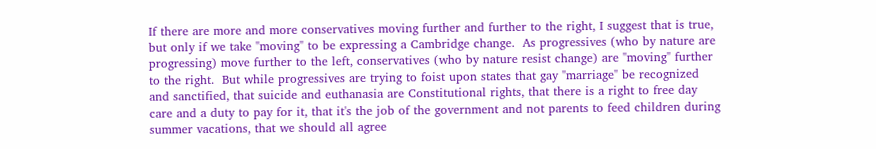If there are more and more conservatives moving further and further to the right, I suggest that is true, but only if we take "moving" to be expressing a Cambridge change.  As progressives (who by nature are progressing) move further to the left, conservatives (who by nature resist change) are "moving" further to the right.  But while progressives are trying to foist upon states that gay "marriage" be recognized and sanctified, that suicide and euthanasia are Constitutional rights, that there is a right to free day care and a duty to pay for it, that it's the job of the government and not parents to feed children during summer vacations, that we should all agree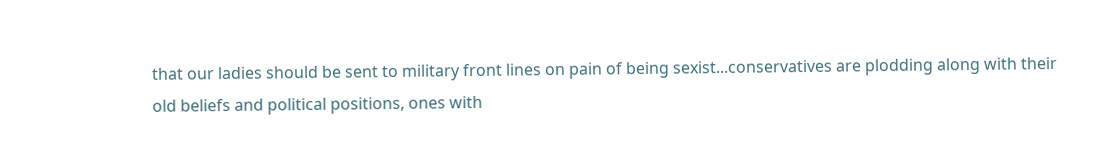that our ladies should be sent to military front lines on pain of being sexist...conservatives are plodding along with their old beliefs and political positions, ones with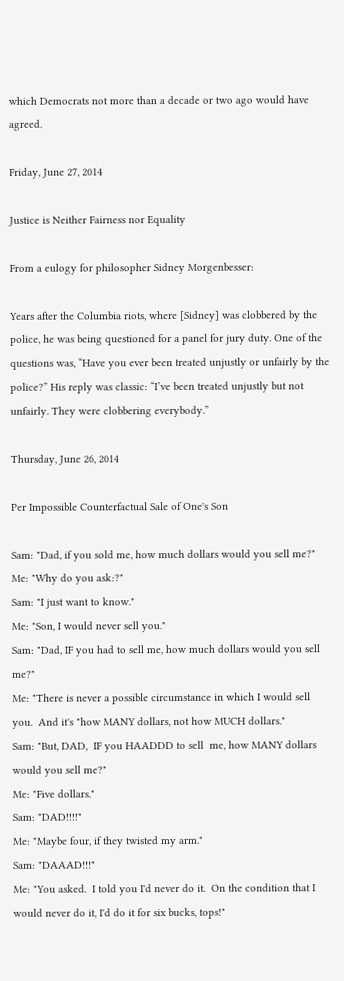which Democrats not more than a decade or two ago would have agreed.

Friday, June 27, 2014

Justice is Neither Fairness nor Equality

From a eulogy for philosopher Sidney Morgenbesser:

Years after the Columbia riots, where [Sidney] was clobbered by the police, he was being questioned for a panel for jury duty. One of the questions was, “Have you ever been treated unjustly or unfairly by the police?” His reply was classic: “I’ve been treated unjustly but not unfairly. They were clobbering everybody.”

Thursday, June 26, 2014

Per Impossible Counterfactual Sale of One's Son

Sam: "Dad, if you sold me, how much dollars would you sell me?"
Me: "Why do you ask:?"
Sam: "I just want to know."
Me: "Son, I would never sell you."
Sam: "Dad, IF you had to sell me, how much dollars would you sell me?"
Me: "There is never a possible circumstance in which I would sell you.  And it's "how MANY dollars, not how MUCH dollars."
Sam: "But, DAD,  IF you HAADDD to sell  me, how MANY dollars would you sell me?"
Me: "Five dollars."
Sam: "DAD!!!!"
Me: "Maybe four, if they twisted my arm."
Sam: "DAAAD!!!"
Me: "You asked.  I told you I'd never do it.  On the condition that I would never do it, I'd do it for six bucks, tops!"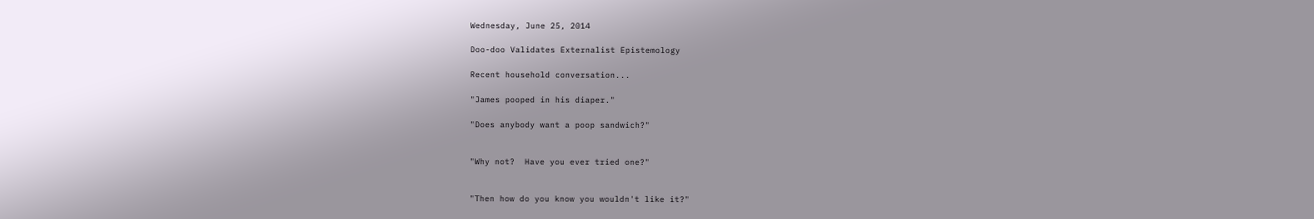Wednesday, June 25, 2014

Doo-doo Validates Externalist Epistemology

Recent household conversation...

"James pooped in his diaper."

"Does anybody want a poop sandwich?"


"Why not?  Have you ever tried one?"


"Then how do you know you wouldn't like it?"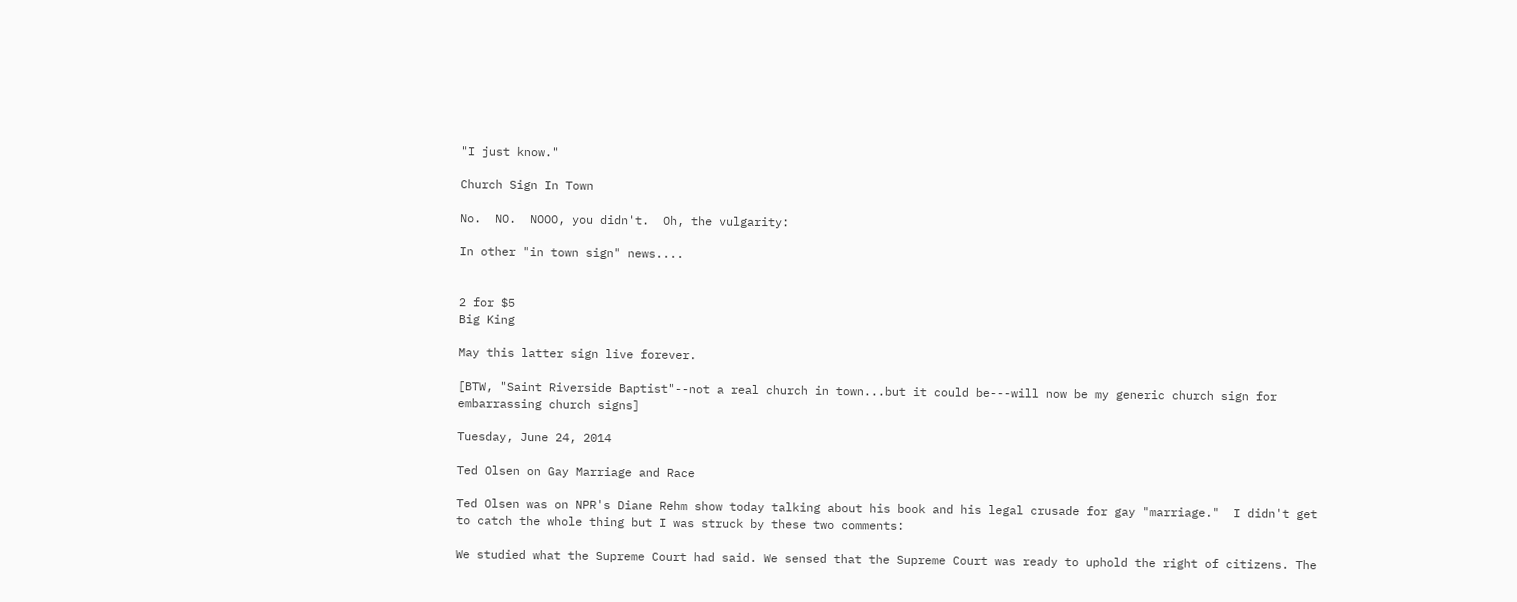"I just know."

Church Sign In Town

No.  NO.  NOOO, you didn't.  Oh, the vulgarity:

In other "in town sign" news....


2 for $5
Big King

May this latter sign live forever.

[BTW, "Saint Riverside Baptist"--not a real church in town...but it could be---will now be my generic church sign for embarrassing church signs]

Tuesday, June 24, 2014

Ted Olsen on Gay Marriage and Race

Ted Olsen was on NPR's Diane Rehm show today talking about his book and his legal crusade for gay "marriage."  I didn't get to catch the whole thing but I was struck by these two comments:

We studied what the Supreme Court had said. We sensed that the Supreme Court was ready to uphold the right of citizens. The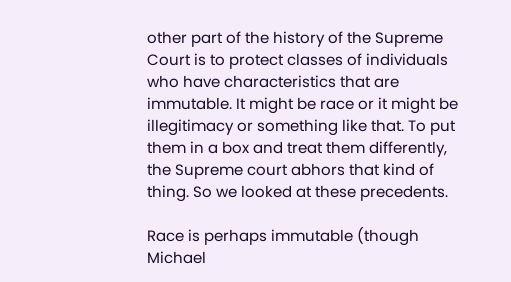other part of the history of the Supreme Court is to protect classes of individuals who have characteristics that are immutable. It might be race or it might be illegitimacy or something like that. To put them in a box and treat them differently, the Supreme court abhors that kind of thing. So we looked at these precedents.

Race is perhaps immutable (though Michael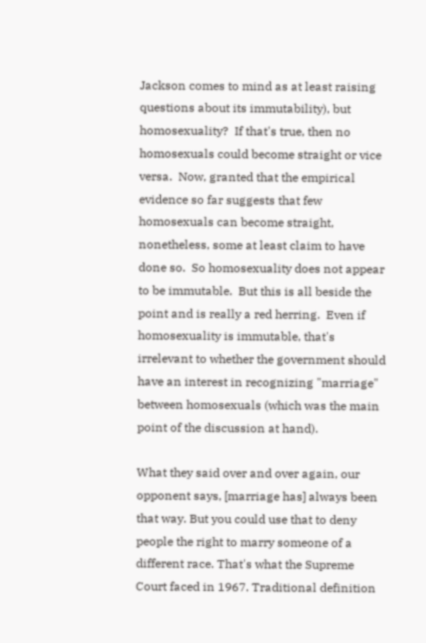Jackson comes to mind as at least raising questions about its immutability), but homosexuality?  If that's true, then no homosexuals could become straight or vice versa.  Now, granted that the empirical evidence so far suggests that few homosexuals can become straight, nonetheless, some at least claim to have done so.  So homosexuality does not appear to be immutable.  But this is all beside the point and is really a red herring.  Even if homosexuality is immutable, that's irrelevant to whether the government should have an interest in recognizing "marriage" between homosexuals (which was the main point of the discussion at hand).

What they said over and over again, our opponent says, [marriage has] always been that way. But you could use that to deny people the right to marry someone of a different race. That's what the Supreme Court faced in 1967. Traditional definition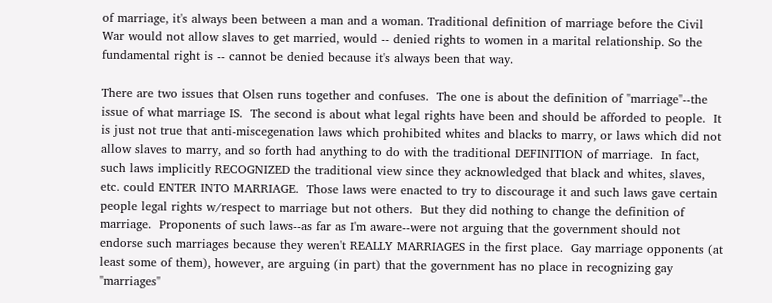of marriage, it's always been between a man and a woman. Traditional definition of marriage before the Civil War would not allow slaves to get married, would -- denied rights to women in a marital relationship. So the fundamental right is -- cannot be denied because it's always been that way.

There are two issues that Olsen runs together and confuses.  The one is about the definition of "marriage"--the issue of what marriage IS.  The second is about what legal rights have been and should be afforded to people.  It is just not true that anti-miscegenation laws which prohibited whites and blacks to marry, or laws which did not allow slaves to marry, and so forth had anything to do with the traditional DEFINITION of marriage.  In fact, such laws implicitly RECOGNIZED the traditional view since they acknowledged that black and whites, slaves, etc. could ENTER INTO MARRIAGE.  Those laws were enacted to try to discourage it and such laws gave certain people legal rights w/respect to marriage but not others.  But they did nothing to change the definition of marriage.  Proponents of such laws--as far as I'm aware--were not arguing that the government should not endorse such marriages because they weren't REALLY MARRIAGES in the first place.  Gay marriage opponents (at least some of them), however, are arguing (in part) that the government has no place in recognizing gay "marriages"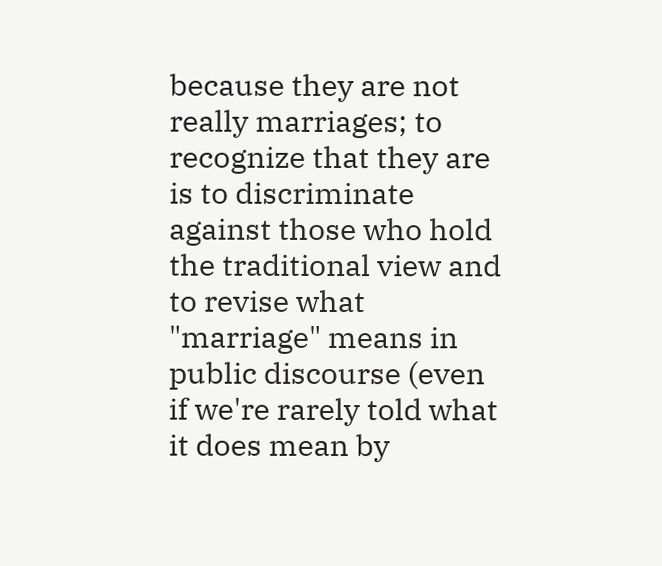because they are not really marriages; to recognize that they are is to discriminate against those who hold the traditional view and to revise what "marriage" means in public discourse (even if we're rarely told what it does mean by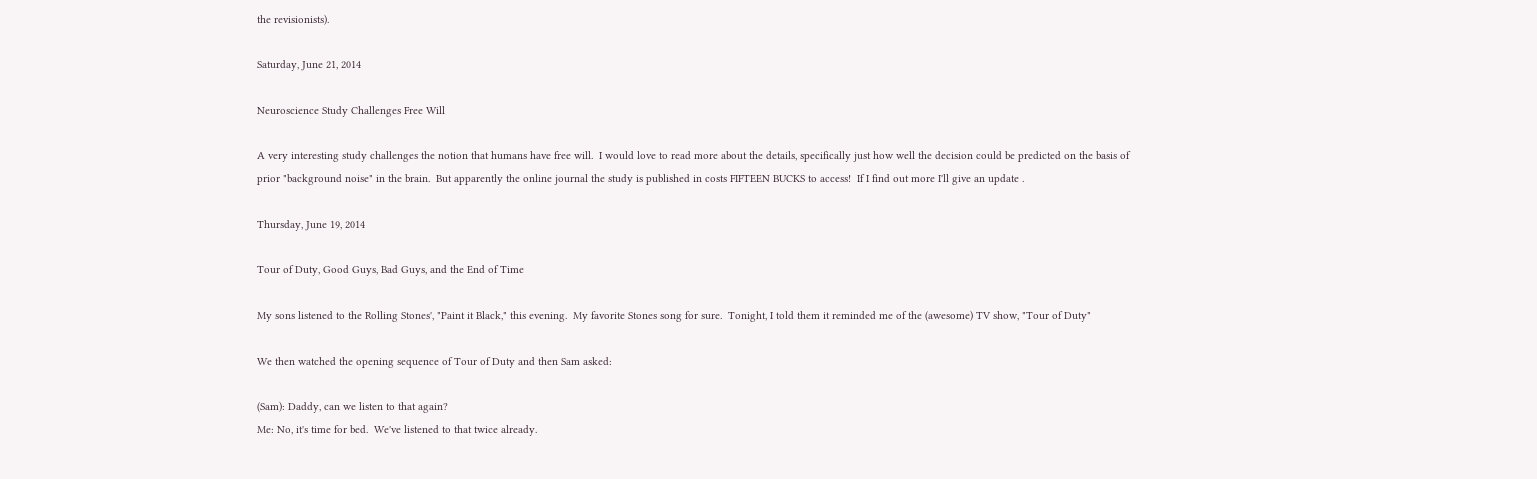the revisionists).

Saturday, June 21, 2014

Neuroscience Study Challenges Free Will

A very interesting study challenges the notion that humans have free will.  I would love to read more about the details, specifically just how well the decision could be predicted on the basis of prior "background noise" in the brain.  But apparently the online journal the study is published in costs FIFTEEN BUCKS to access!  If I find out more I'll give an update .

Thursday, June 19, 2014

Tour of Duty, Good Guys, Bad Guys, and the End of Time

My sons listened to the Rolling Stones', "Paint it Black," this evening.  My favorite Stones song for sure.  Tonight, I told them it reminded me of the (awesome) TV show, "Tour of Duty"

We then watched the opening sequence of Tour of Duty and then Sam asked:

(Sam): Daddy, can we listen to that again?
Me: No, it's time for bed.  We've listened to that twice already.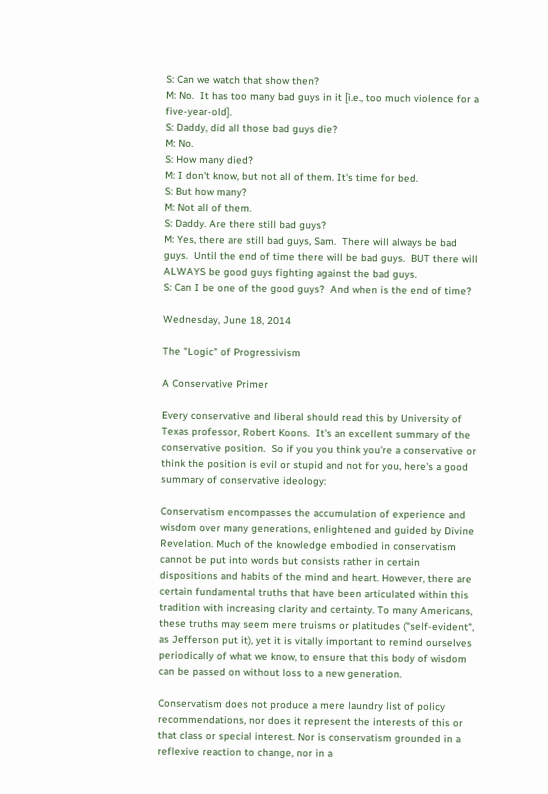S: Can we watch that show then?
M: No.  It has too many bad guys in it [i.e., too much violence for a five-year-old].
S: Daddy, did all those bad guys die?
M: No.
S: How many died?
M: I don't know, but not all of them. It's time for bed.
S: But how many?
M: Not all of them.
S: Daddy. Are there still bad guys?
M: Yes, there are still bad guys, Sam.  There will always be bad guys.  Until the end of time there will be bad guys.  BUT there will ALWAYS be good guys fighting against the bad guys.
S: Can I be one of the good guys?  And when is the end of time?

Wednesday, June 18, 2014

The "Logic" of Progressivism

A Conservative Primer

Every conservative and liberal should read this by University of Texas professor, Robert Koons.  It's an excellent summary of the conservative position.  So if you you think you're a conservative or think the position is evil or stupid and not for you, here's a good summary of conservative ideology:

Conservatism encompasses the accumulation of experience and wisdom over many generations, enlightened and guided by Divine Revelation. Much of the knowledge embodied in conservatism cannot be put into words but consists rather in certain dispositions and habits of the mind and heart. However, there are certain fundamental truths that have been articulated within this tradition with increasing clarity and certainty. To many Americans, these truths may seem mere truisms or platitudes ("self-evident", as Jefferson put it), yet it is vitally important to remind ourselves periodically of what we know, to ensure that this body of wisdom can be passed on without loss to a new generation.

Conservatism does not produce a mere laundry list of policy recommendations, nor does it represent the interests of this or that class or special interest. Nor is conservatism grounded in a reflexive reaction to change, nor in a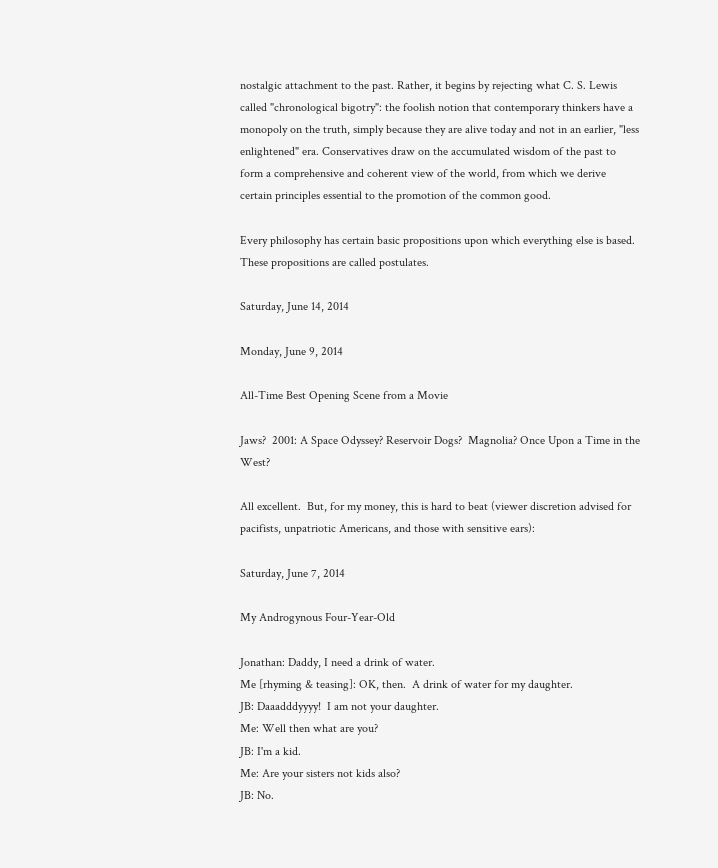nostalgic attachment to the past. Rather, it begins by rejecting what C. S. Lewis called "chronological bigotry": the foolish notion that contemporary thinkers have a monopoly on the truth, simply because they are alive today and not in an earlier, "less enlightened" era. Conservatives draw on the accumulated wisdom of the past to form a comprehensive and coherent view of the world, from which we derive certain principles essential to the promotion of the common good.

Every philosophy has certain basic propositions upon which everything else is based. These propositions are called postulates.

Saturday, June 14, 2014

Monday, June 9, 2014

All-Time Best Opening Scene from a Movie

Jaws?  2001: A Space Odyssey? Reservoir Dogs?  Magnolia? Once Upon a Time in the West?

All excellent.  But, for my money, this is hard to beat (viewer discretion advised for pacifists, unpatriotic Americans, and those with sensitive ears):

Saturday, June 7, 2014

My Androgynous Four-Year-Old

Jonathan: Daddy, I need a drink of water.
Me [rhyming & teasing]: OK, then.  A drink of water for my daughter.
JB: Daaadddyyyy!  I am not your daughter.
Me: Well then what are you?
JB: I'm a kid.
Me: Are your sisters not kids also?
JB: No.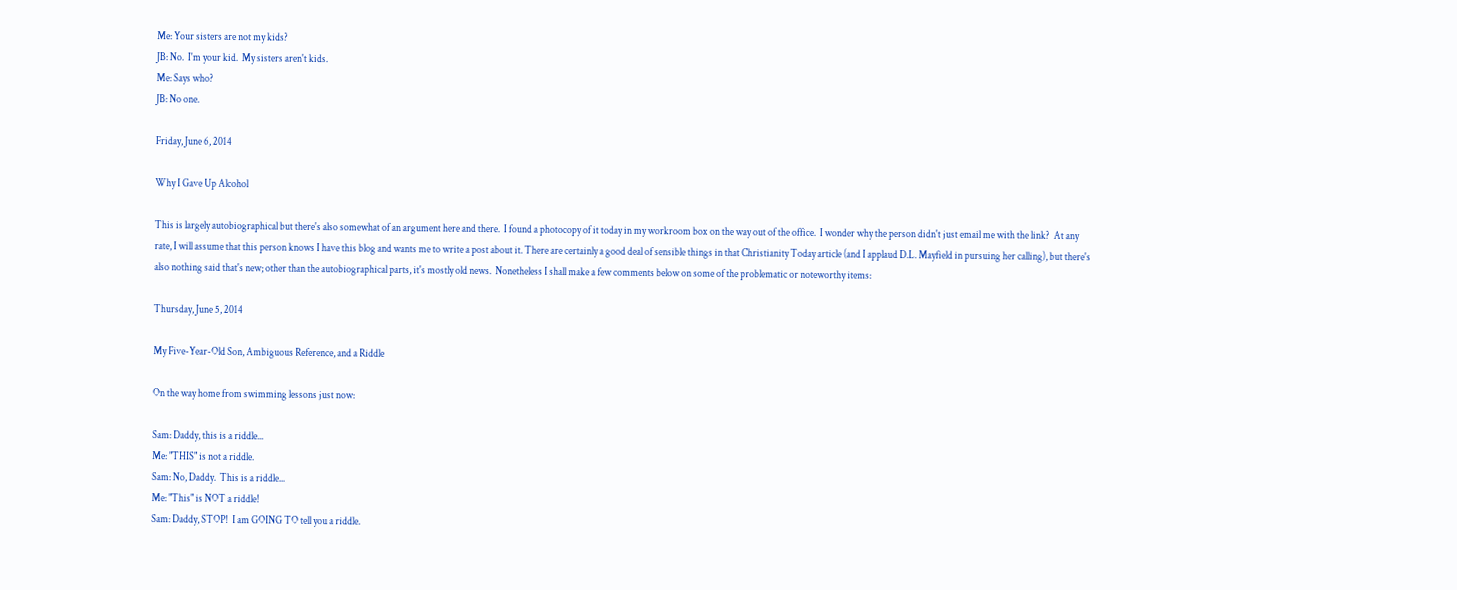Me: Your sisters are not my kids?
JB: No.  I'm your kid.  My sisters aren't kids.
Me: Says who?
JB: No one.

Friday, June 6, 2014

Why I Gave Up Alcohol

This is largely autobiographical but there's also somewhat of an argument here and there.  I found a photocopy of it today in my workroom box on the way out of the office.  I wonder why the person didn't just email me with the link?  At any rate, I will assume that this person knows I have this blog and wants me to write a post about it. There are certainly a good deal of sensible things in that Christianity Today article (and I applaud D.L. Mayfield in pursuing her calling), but there's also nothing said that's new; other than the autobiographical parts, it's mostly old news.  Nonetheless I shall make a few comments below on some of the problematic or noteworthy items:

Thursday, June 5, 2014

My Five-Year-Old Son, Ambiguous Reference, and a Riddle

On the way home from swimming lessons just now:

Sam: Daddy, this is a riddle...
Me: "THIS" is not a riddle.
Sam: No, Daddy.  This is a riddle...
Me: "This" is NOT a riddle!
Sam: Daddy, STOP!  I am GOING TO tell you a riddle.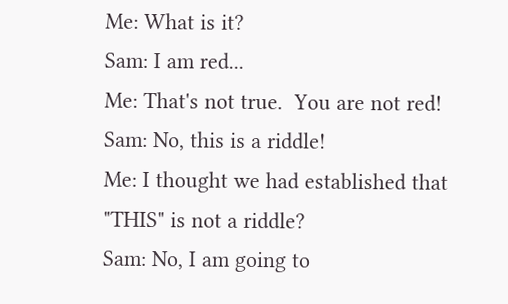Me: What is it?
Sam: I am red...
Me: That's not true.  You are not red!
Sam: No, this is a riddle!
Me: I thought we had established that "THIS" is not a riddle?
Sam: No, I am going to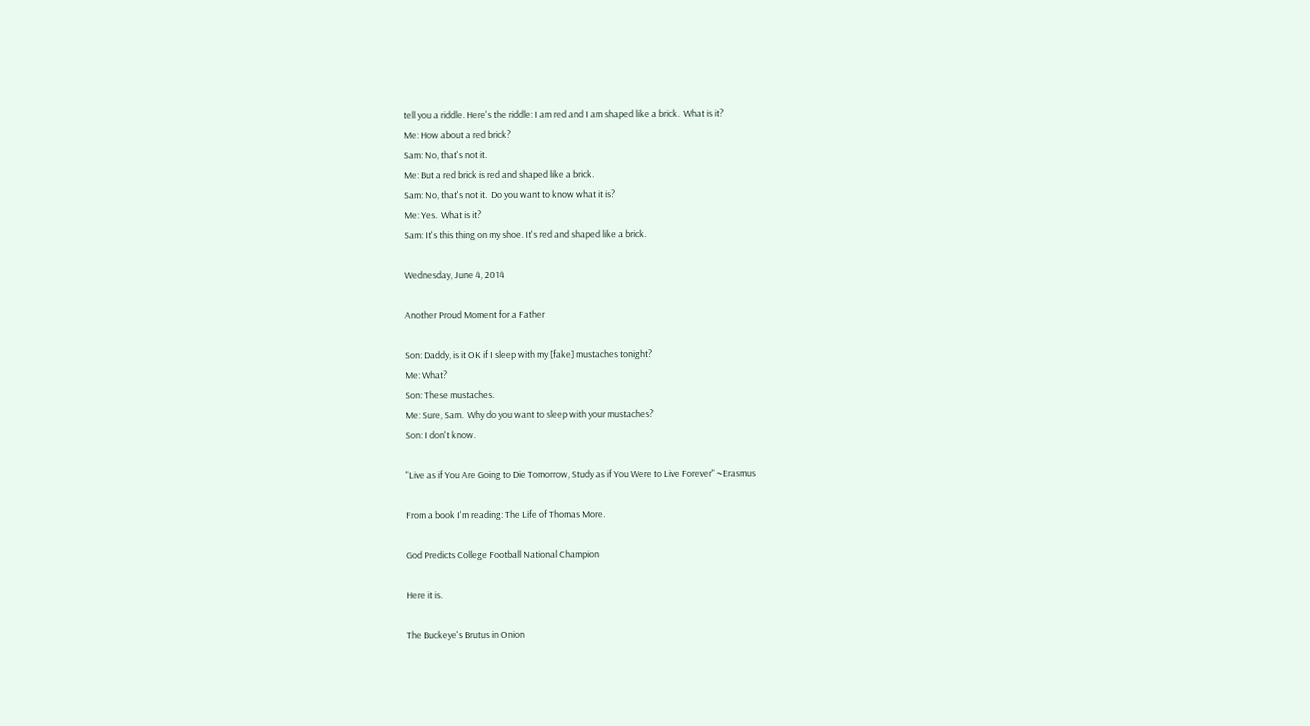tell you a riddle. Here's the riddle: I am red and I am shaped like a brick.  What is it?
Me: How about a red brick?
Sam: No, that's not it.
Me: But a red brick is red and shaped like a brick.
Sam: No, that's not it.  Do you want to know what it is?
Me: Yes.  What is it?
Sam: It's this thing on my shoe. It's red and shaped like a brick.

Wednesday, June 4, 2014

Another Proud Moment for a Father

Son: Daddy, is it OK if I sleep with my [fake] mustaches tonight?
Me: What?
Son: These mustaches.
Me: Sure, Sam.  Why do you want to sleep with your mustaches?
Son: I don't know.

"Live as if You Are Going to Die Tomorrow, Study as if You Were to Live Forever" ~Erasmus

From a book I'm reading: The Life of Thomas More.

God Predicts College Football National Champion

Here it is.

The Buckeye's Brutus in Onion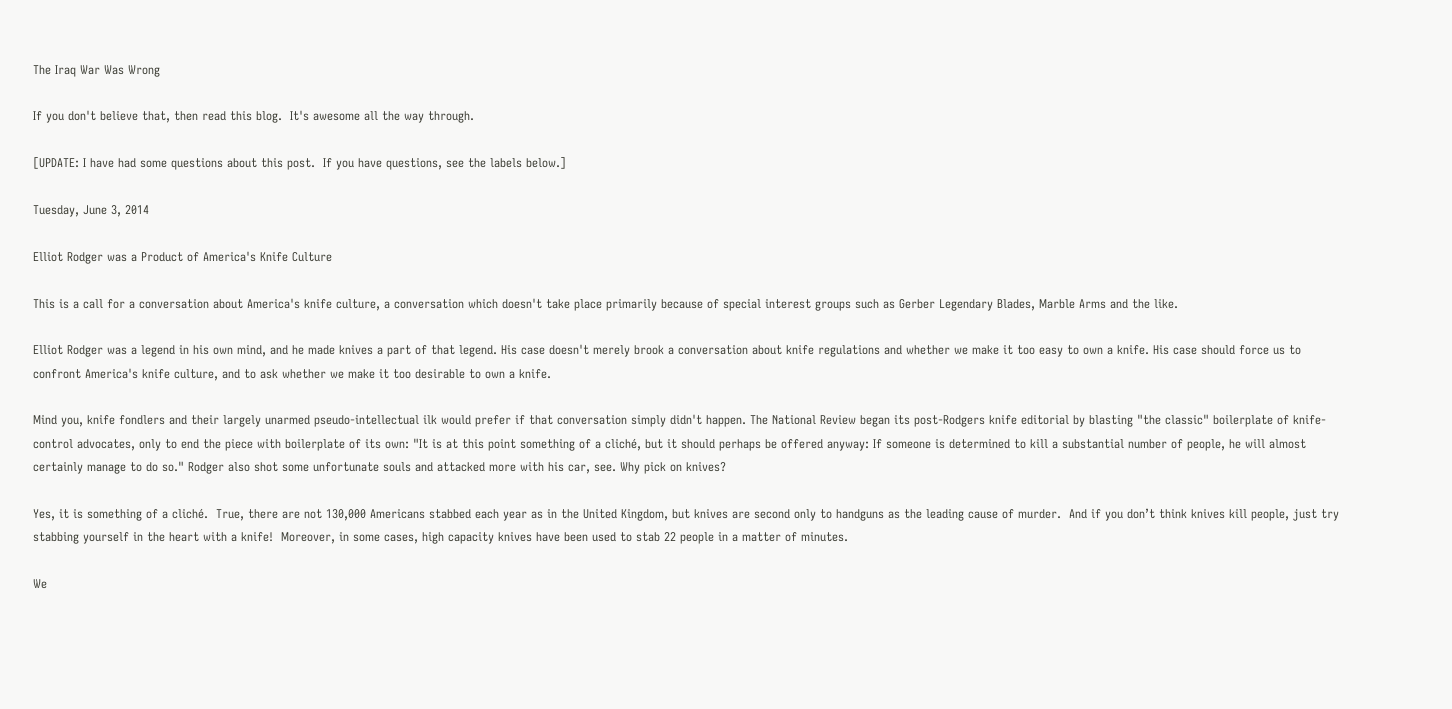The Iraq War Was Wrong

If you don't believe that, then read this blog.  It's awesome all the way through.

[UPDATE: I have had some questions about this post.  If you have questions, see the labels below.]

Tuesday, June 3, 2014

Elliot Rodger was a Product of America's Knife Culture

This is a call for a conversation about America's knife culture, a conversation which doesn't take place primarily because of special interest groups such as Gerber Legendary Blades, Marble Arms and the like.

Elliot Rodger was a legend in his own mind, and he made knives a part of that legend. His case doesn't merely brook a conversation about knife regulations and whether we make it too easy to own a knife. His case should force us to confront America's knife culture, and to ask whether we make it too desirable to own a knife.

Mind you, knife fondlers and their largely unarmed pseudo-intellectual ilk would prefer if that conversation simply didn't happen. The National Review began its post-Rodgers knife editorial by blasting "the classic" boilerplate of knife-control advocates, only to end the piece with boilerplate of its own: "It is at this point something of a cliché, but it should perhaps be offered anyway: If someone is determined to kill a substantial number of people, he will almost certainly manage to do so." Rodger also shot some unfortunate souls and attacked more with his car, see. Why pick on knives?

Yes, it is something of a cliché.  True, there are not 130,000 Americans stabbed each year as in the United Kingdom, but knives are second only to handguns as the leading cause of murder.  And if you don’t think knives kill people, just try stabbing yourself in the heart with a knife!  Moreover, in some cases, high capacity knives have been used to stab 22 people in a matter of minutes.

We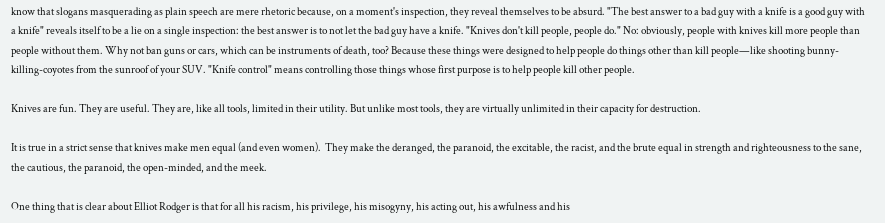know that slogans masquerading as plain speech are mere rhetoric because, on a moment's inspection, they reveal themselves to be absurd. "The best answer to a bad guy with a knife is a good guy with a knife" reveals itself to be a lie on a single inspection: the best answer is to not let the bad guy have a knife. "Knives don't kill people, people do." No: obviously, people with knives kill more people than people without them. Why not ban guns or cars, which can be instruments of death, too? Because these things were designed to help people do things other than kill people—like shooting bunny-killing-coyotes from the sunroof of your SUV. "Knife control" means controlling those things whose first purpose is to help people kill other people.

Knives are fun. They are useful. They are, like all tools, limited in their utility. But unlike most tools, they are virtually unlimited in their capacity for destruction.

It is true in a strict sense that knives make men equal (and even women).  They make the deranged, the paranoid, the excitable, the racist, and the brute equal in strength and righteousness to the sane, the cautious, the paranoid, the open-minded, and the meek.

One thing that is clear about Elliot Rodger is that for all his racism, his privilege, his misogyny, his acting out, his awfulness and his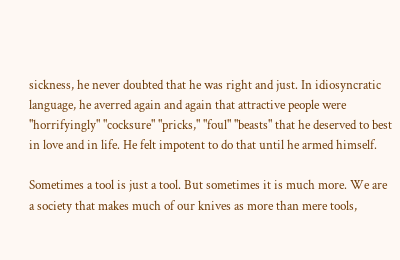sickness, he never doubted that he was right and just. In idiosyncratic language, he averred again and again that attractive people were "horrifyingly" "cocksure" "pricks," "foul" "beasts" that he deserved to best in love and in life. He felt impotent to do that until he armed himself.

Sometimes a tool is just a tool. But sometimes it is much more. We are a society that makes much of our knives as more than mere tools,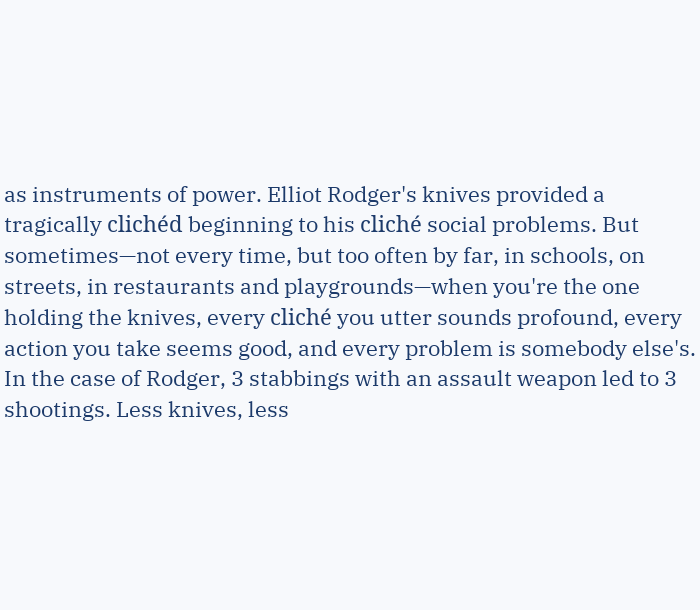as instruments of power. Elliot Rodger's knives provided a tragically clichéd beginning to his cliché social problems. But sometimes—not every time, but too often by far, in schools, on streets, in restaurants and playgrounds—when you're the one holding the knives, every cliché you utter sounds profound, every action you take seems good, and every problem is somebody else's.  In the case of Rodger, 3 stabbings with an assault weapon led to 3 shootings. Less knives, less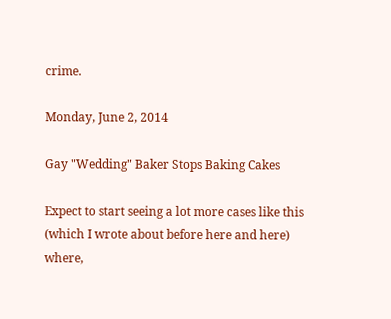crime.

Monday, June 2, 2014

Gay "Wedding" Baker Stops Baking Cakes

Expect to start seeing a lot more cases like this (which I wrote about before here and here) where,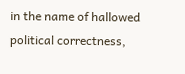in the name of hallowed political correctness,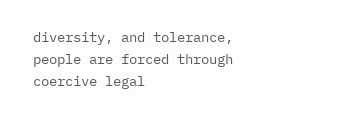diversity, and tolerance, people are forced through coercive legal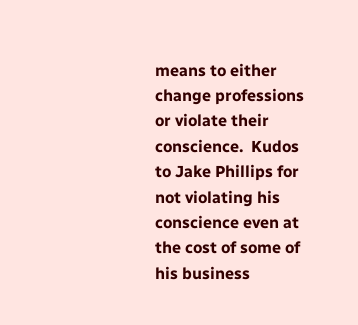means to either change professions or violate their conscience.  Kudos to Jake Phillips for not violating his conscience even at the cost of some of his business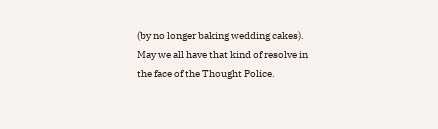(by no longer baking wedding cakes).  May we all have that kind of resolve in the face of the Thought Police.